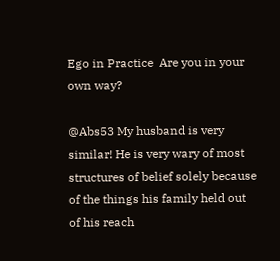Ego in Practice  Are you in your own way?

@Abs53 My husband is very similar! He is very wary of most structures of belief solely because of the things his family held out of his reach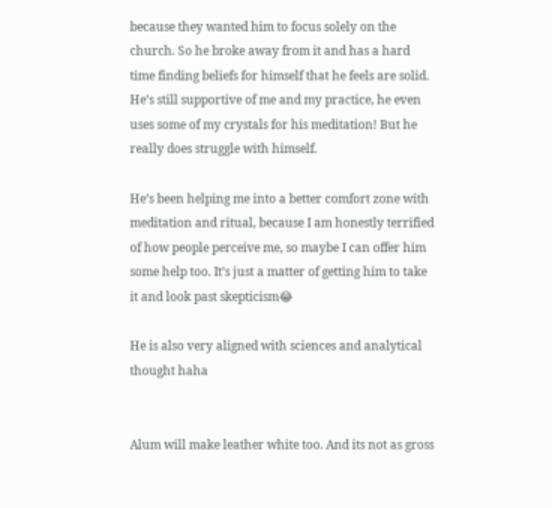because they wanted him to focus solely on the church. So he broke away from it and has a hard time finding beliefs for himself that he feels are solid. He’s still supportive of me and my practice, he even uses some of my crystals for his meditation! But he really does struggle with himself.

He’s been helping me into a better comfort zone with meditation and ritual, because I am honestly terrified of how people perceive me, so maybe I can offer him some help too. It’s just a matter of getting him to take it and look past skepticism😂

He is also very aligned with sciences and analytical thought haha


Alum will make leather white too. And its not as gross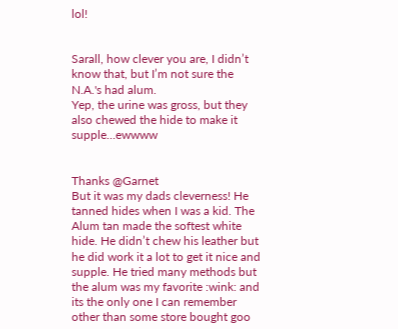lol!


Sarall, how clever you are, I didn’t know that, but I’m not sure the N.A.'s had alum.
Yep, the urine was gross, but they also chewed the hide to make it supple…ewwww


Thanks @Garnet
But it was my dads cleverness! He tanned hides when I was a kid. The Alum tan made the softest white hide. He didn’t chew his leather but he did work it a lot to get it nice and supple. He tried many methods but the alum was my favorite :wink: and its the only one I can remember other than some store bought goo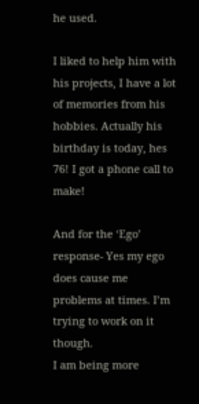he used.

I liked to help him with his projects, I have a lot of memories from his hobbies. Actually his birthday is today, hes 76! I got a phone call to make!

And for the ‘Ego’ response- Yes my ego does cause me problems at times. I’m trying to work on it though.
I am being more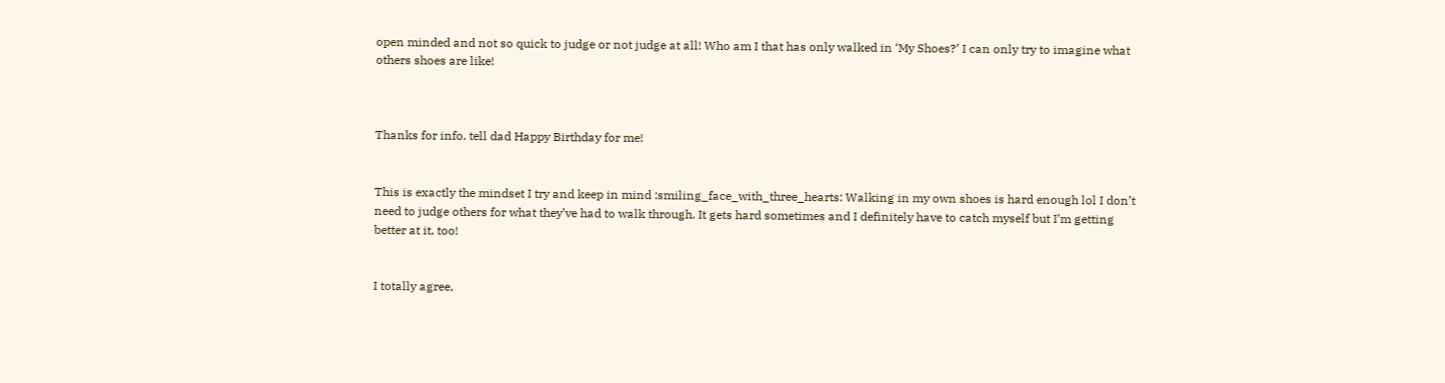open minded and not so quick to judge or not judge at all! Who am I that has only walked in ‘My Shoes?’ I can only try to imagine what others shoes are like!



Thanks for info. tell dad Happy Birthday for me!


This is exactly the mindset I try and keep in mind :smiling_face_with_three_hearts: Walking in my own shoes is hard enough lol I don’t need to judge others for what they’ve had to walk through. It gets hard sometimes and I definitely have to catch myself but I’m getting better at it, too!


I totally agree,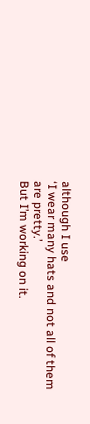although I use
‘I wear many hats and not all of them are pretty.’
But I’m working on it.